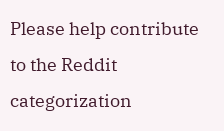Please help contribute to the Reddit categorization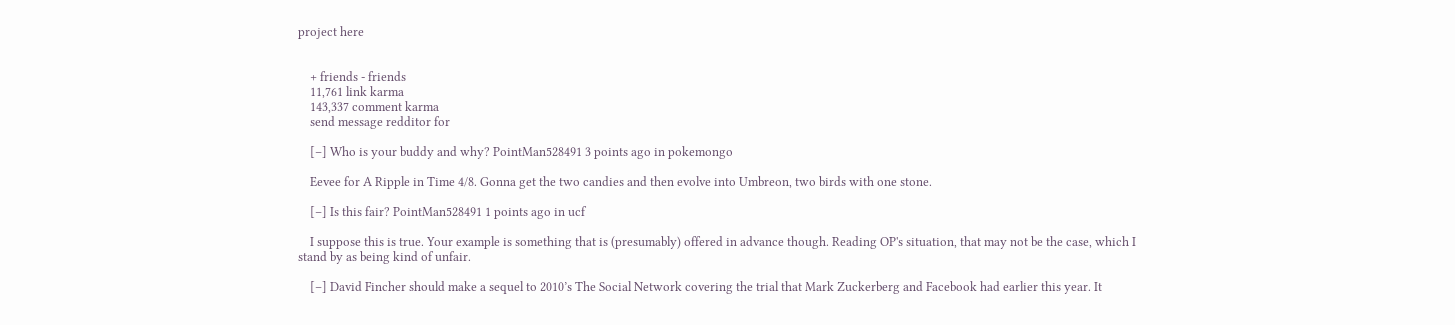project here


    + friends - friends
    11,761 link karma
    143,337 comment karma
    send message redditor for

    [–] Who is your buddy and why? PointMan528491 3 points ago in pokemongo

    Eevee for A Ripple in Time 4/8. Gonna get the two candies and then evolve into Umbreon, two birds with one stone.

    [–] Is this fair? PointMan528491 1 points ago in ucf

    I suppose this is true. Your example is something that is (presumably) offered in advance though. Reading OP's situation, that may not be the case, which I stand by as being kind of unfair.

    [–] David Fincher should make a sequel to 2010’s The Social Network covering the trial that Mark Zuckerberg and Facebook had earlier this year. It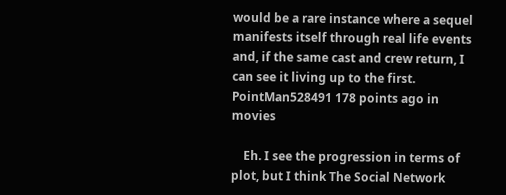would be a rare instance where a sequel manifests itself through real life events and, if the same cast and crew return, I can see it living up to the first. PointMan528491 178 points ago in movies

    Eh. I see the progression in terms of plot, but I think The Social Network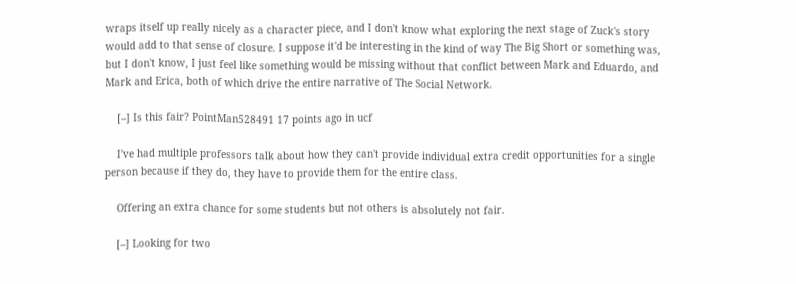wraps itself up really nicely as a character piece, and I don't know what exploring the next stage of Zuck's story would add to that sense of closure. I suppose it'd be interesting in the kind of way The Big Short or something was, but I don't know, I just feel like something would be missing without that conflict between Mark and Eduardo, and Mark and Erica, both of which drive the entire narrative of The Social Network.

    [–] Is this fair? PointMan528491 17 points ago in ucf

    I've had multiple professors talk about how they can't provide individual extra credit opportunities for a single person because if they do, they have to provide them for the entire class.

    Offering an extra chance for some students but not others is absolutely not fair.

    [–] Looking for two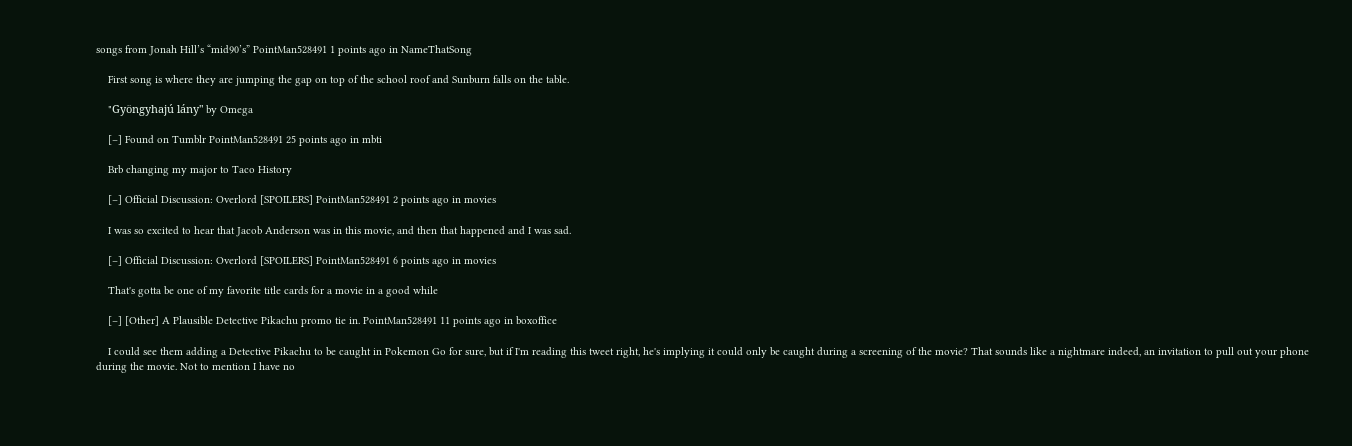songs from Jonah Hill’s “mid90’s” PointMan528491 1 points ago in NameThatSong

    First song is where they are jumping the gap on top of the school roof and Sunburn falls on the table.

    "Gyöngyhajú lány" by Omega

    [–] Found on Tumblr PointMan528491 25 points ago in mbti

    Brb changing my major to Taco History

    [–] Official Discussion: Overlord [SPOILERS] PointMan528491 2 points ago in movies

    I was so excited to hear that Jacob Anderson was in this movie, and then that happened and I was sad.

    [–] Official Discussion: Overlord [SPOILERS] PointMan528491 6 points ago in movies

    That's gotta be one of my favorite title cards for a movie in a good while

    [–] [Other] A Plausible Detective Pikachu promo tie in. PointMan528491 11 points ago in boxoffice

    I could see them adding a Detective Pikachu to be caught in Pokemon Go for sure, but if I'm reading this tweet right, he's implying it could only be caught during a screening of the movie? That sounds like a nightmare indeed, an invitation to pull out your phone during the movie. Not to mention I have no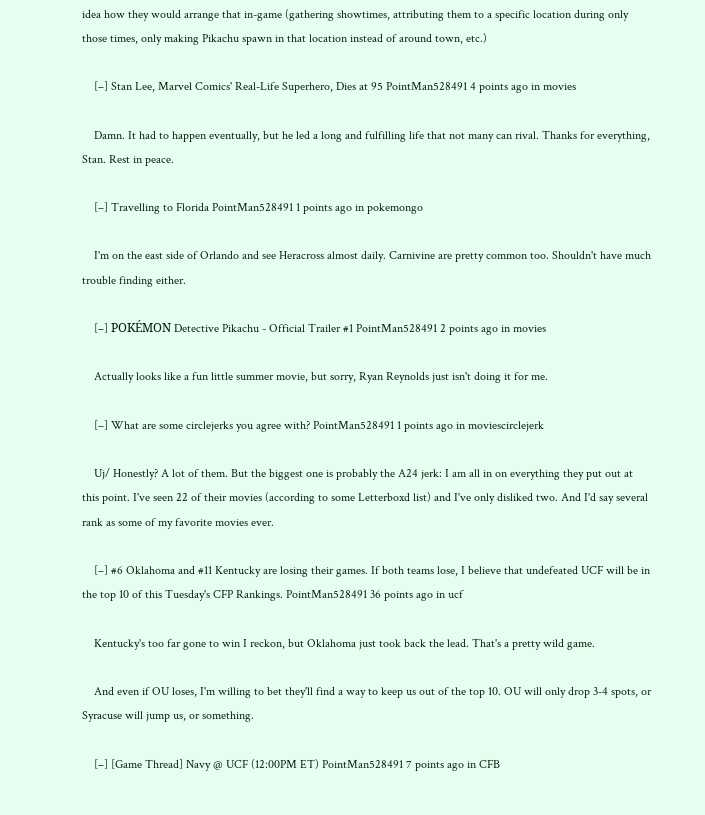idea how they would arrange that in-game (gathering showtimes, attributing them to a specific location during only those times, only making Pikachu spawn in that location instead of around town, etc.)

    [–] Stan Lee, Marvel Comics' Real-Life Superhero, Dies at 95 PointMan528491 4 points ago in movies

    Damn. It had to happen eventually, but he led a long and fulfilling life that not many can rival. Thanks for everything, Stan. Rest in peace.

    [–] Travelling to Florida PointMan528491 1 points ago in pokemongo

    I'm on the east side of Orlando and see Heracross almost daily. Carnivine are pretty common too. Shouldn't have much trouble finding either.

    [–] POKÉMON Detective Pikachu - Official Trailer #1 PointMan528491 2 points ago in movies

    Actually looks like a fun little summer movie, but sorry, Ryan Reynolds just isn't doing it for me.

    [–] What are some circlejerks you agree with? PointMan528491 1 points ago in moviescirclejerk

    Uj/ Honestly? A lot of them. But the biggest one is probably the A24 jerk: I am all in on everything they put out at this point. I've seen 22 of their movies (according to some Letterboxd list) and I've only disliked two. And I'd say several rank as some of my favorite movies ever.

    [–] #6 Oklahoma and #11 Kentucky are losing their games. If both teams lose, I believe that undefeated UCF will be in the top 10 of this Tuesday's CFP Rankings. PointMan528491 36 points ago in ucf

    Kentucky's too far gone to win I reckon, but Oklahoma just took back the lead. That's a pretty wild game.

    And even if OU loses, I'm willing to bet they'll find a way to keep us out of the top 10. OU will only drop 3-4 spots, or Syracuse will jump us, or something.

    [–] [Game Thread] Navy @ UCF (12:00PM ET) PointMan528491 7 points ago in CFB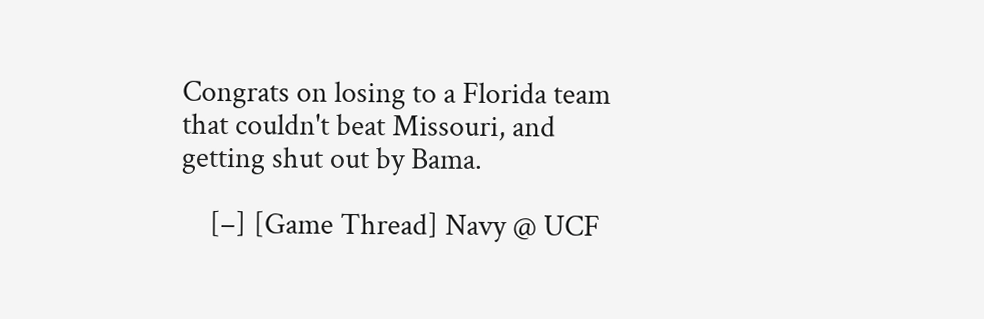Congrats on losing to a Florida team that couldn't beat Missouri, and getting shut out by Bama.

    [–] [Game Thread] Navy @ UCF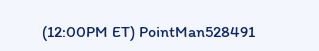(12:00PM ET) PointMan528491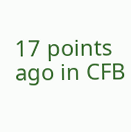17 points ago in CFB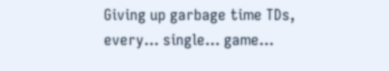Giving up garbage time TDs, every... single... game...